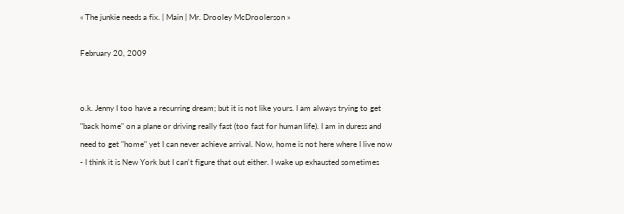« The junkie needs a fix. | Main | Mr. Drooley McDroolerson »

February 20, 2009


o.k. Jenny I too have a recurring dream; but it is not like yours. I am always trying to get "back home" on a plane or driving really fast (too fast for human life). I am in duress and need to get "home" yet I can never achieve arrival. Now, home is not here where I live now - I think it is New York but I can't figure that out either. I wake up exhausted sometimes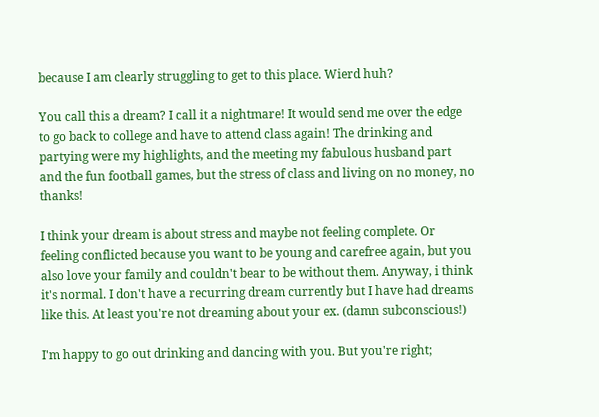because I am clearly struggling to get to this place. Wierd huh?

You call this a dream? I call it a nightmare! It would send me over the edge to go back to college and have to attend class again! The drinking and partying were my highlights, and the meeting my fabulous husband part and the fun football games, but the stress of class and living on no money, no thanks!

I think your dream is about stress and maybe not feeling complete. Or feeling conflicted because you want to be young and carefree again, but you also love your family and couldn't bear to be without them. Anyway, i think it's normal. I don't have a recurring dream currently but I have had dreams like this. At least you're not dreaming about your ex. (damn subconscious!)

I'm happy to go out drinking and dancing with you. But you're right;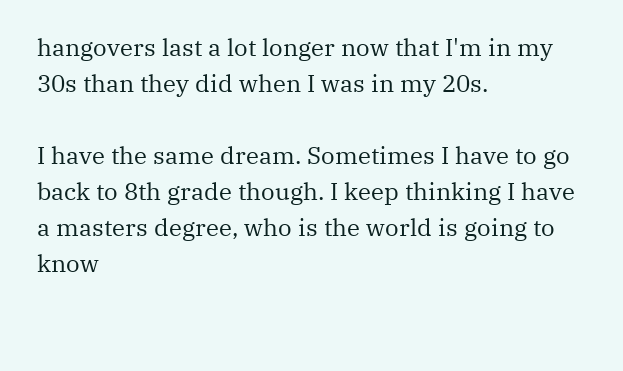hangovers last a lot longer now that I'm in my 30s than they did when I was in my 20s.

I have the same dream. Sometimes I have to go back to 8th grade though. I keep thinking I have a masters degree, who is the world is going to know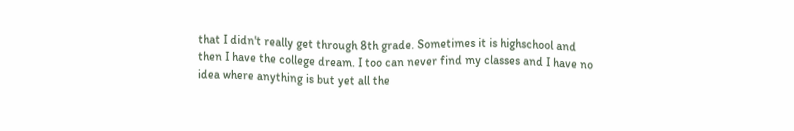that I didn't really get through 8th grade. Sometimes it is highschool and then I have the college dream. I too can never find my classes and I have no idea where anything is but yet all the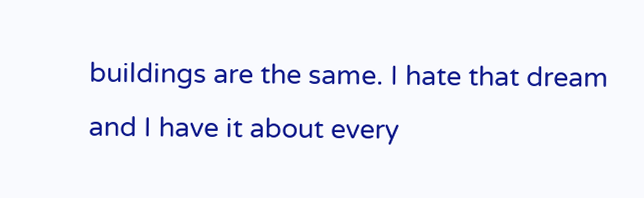buildings are the same. I hate that dream and I have it about every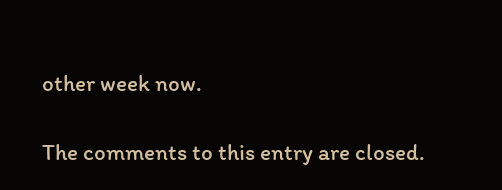other week now.

The comments to this entry are closed.